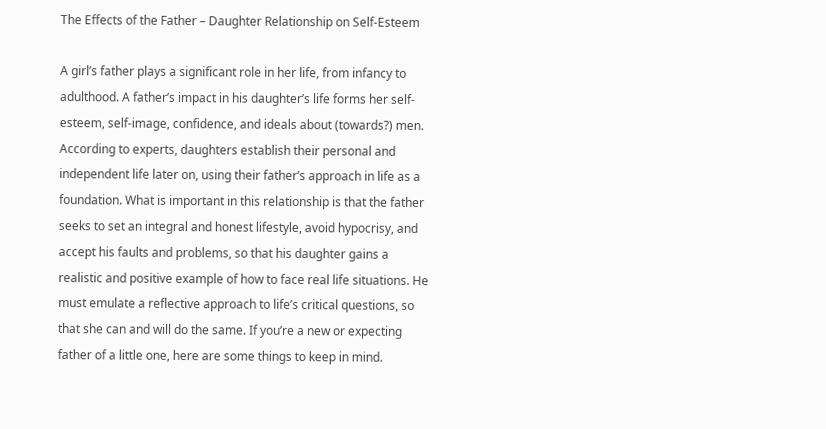The Effects of the Father – Daughter Relationship on Self-Esteem

A girl’s father plays a significant role in her life, from infancy to adulthood. A father’s impact in his daughter’s life forms her self-esteem, self-image, confidence, and ideals about (towards?) men. According to experts, daughters establish their personal and independent life later on, using their father’s approach in life as a foundation. What is important in this relationship is that the father seeks to set an integral and honest lifestyle, avoid hypocrisy, and accept his faults and problems, so that his daughter gains a realistic and positive example of how to face real life situations. He must emulate a reflective approach to life’s critical questions, so that she can and will do the same. If you’re a new or expecting father of a little one, here are some things to keep in mind.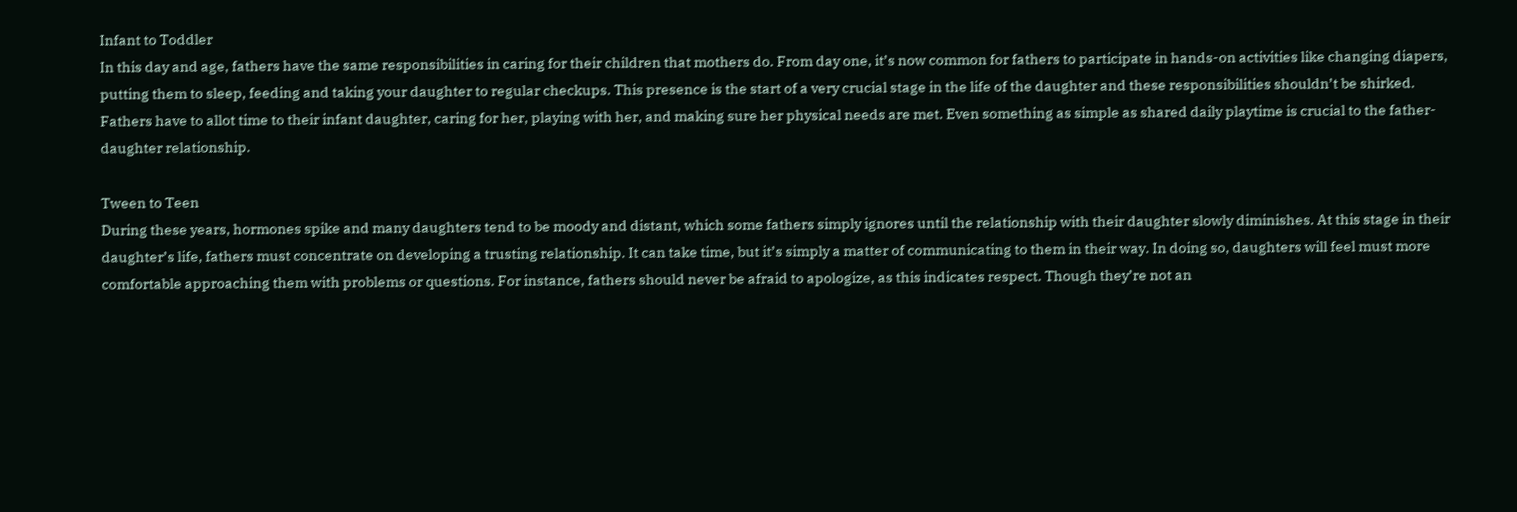Infant to Toddler
In this day and age, fathers have the same responsibilities in caring for their children that mothers do. From day one, it’s now common for fathers to participate in hands-on activities like changing diapers, putting them to sleep, feeding and taking your daughter to regular checkups. This presence is the start of a very crucial stage in the life of the daughter and these responsibilities shouldn’t be shirked. Fathers have to allot time to their infant daughter, caring for her, playing with her, and making sure her physical needs are met. Even something as simple as shared daily playtime is crucial to the father-daughter relationship.

Tween to Teen
During these years, hormones spike and many daughters tend to be moody and distant, which some fathers simply ignores until the relationship with their daughter slowly diminishes. At this stage in their daughter’s life, fathers must concentrate on developing a trusting relationship. It can take time, but it’s simply a matter of communicating to them in their way. In doing so, daughters will feel must more comfortable approaching them with problems or questions. For instance, fathers should never be afraid to apologize, as this indicates respect. Though they’re not an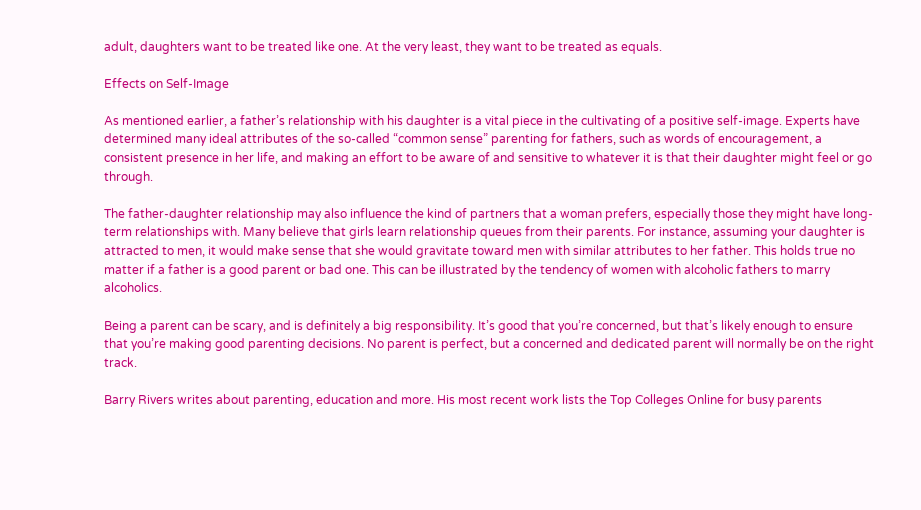adult, daughters want to be treated like one. At the very least, they want to be treated as equals.

Effects on Self-Image

As mentioned earlier, a father’s relationship with his daughter is a vital piece in the cultivating of a positive self-image. Experts have determined many ideal attributes of the so-called “common sense” parenting for fathers, such as words of encouragement, a consistent presence in her life, and making an effort to be aware of and sensitive to whatever it is that their daughter might feel or go through.

The father-daughter relationship may also influence the kind of partners that a woman prefers, especially those they might have long-term relationships with. Many believe that girls learn relationship queues from their parents. For instance, assuming your daughter is attracted to men, it would make sense that she would gravitate toward men with similar attributes to her father. This holds true no matter if a father is a good parent or bad one. This can be illustrated by the tendency of women with alcoholic fathers to marry alcoholics.

Being a parent can be scary, and is definitely a big responsibility. It’s good that you’re concerned, but that’s likely enough to ensure that you’re making good parenting decisions. No parent is perfect, but a concerned and dedicated parent will normally be on the right track.

Barry Rivers writes about parenting, education and more. His most recent work lists the Top Colleges Online for busy parents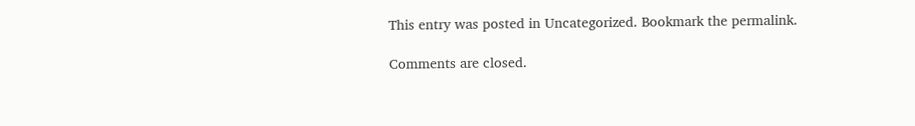This entry was posted in Uncategorized. Bookmark the permalink.

Comments are closed.